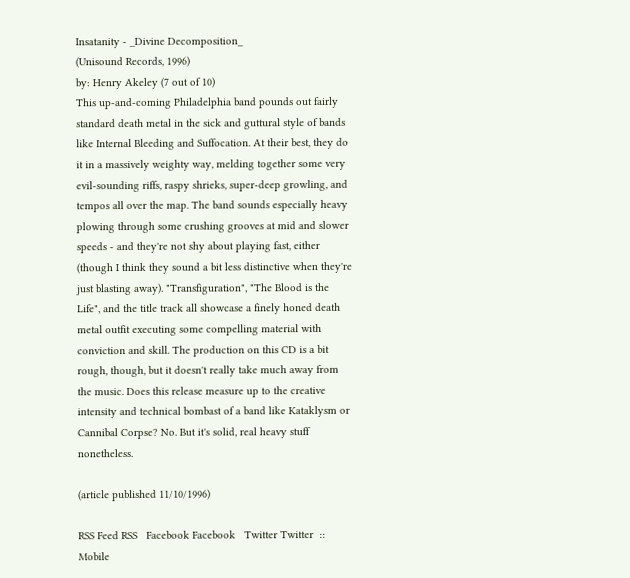Insatanity - _Divine Decomposition_
(Unisound Records, 1996)
by: Henry Akeley (7 out of 10)
This up-and-coming Philadelphia band pounds out fairly standard death metal in the sick and guttural style of bands like Internal Bleeding and Suffocation. At their best, they do it in a massively weighty way, melding together some very evil-sounding riffs, raspy shrieks, super-deep growling, and tempos all over the map. The band sounds especially heavy plowing through some crushing grooves at mid and slower speeds - and they're not shy about playing fast, either (though I think they sound a bit less distinctive when they're just blasting away). "Transfiguration", "The Blood is the Life", and the title track all showcase a finely honed death metal outfit executing some compelling material with conviction and skill. The production on this CD is a bit rough, though, but it doesn't really take much away from the music. Does this release measure up to the creative intensity and technical bombast of a band like Kataklysm or Cannibal Corpse? No. But it's solid, real heavy stuff nonetheless.

(article published 11/10/1996)

RSS Feed RSS   Facebook Facebook   Twitter Twitter  ::  Mobile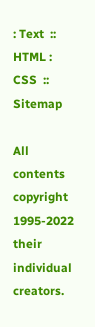: Text  ::  HTML : CSS  ::  Sitemap

All contents copyright 1995-2022 their individual creators.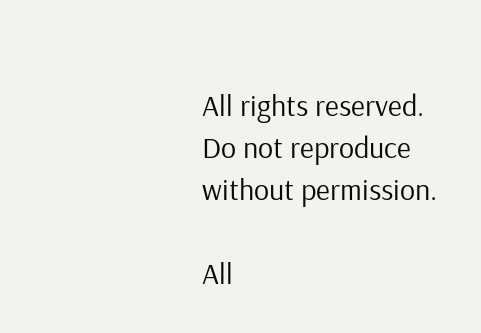All rights reserved.  Do not reproduce without permission.

All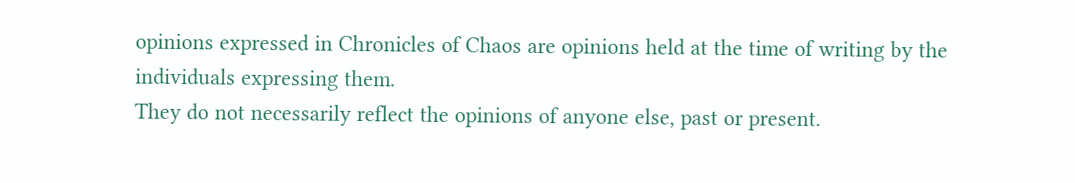opinions expressed in Chronicles of Chaos are opinions held at the time of writing by the individuals expressing them.
They do not necessarily reflect the opinions of anyone else, past or present.